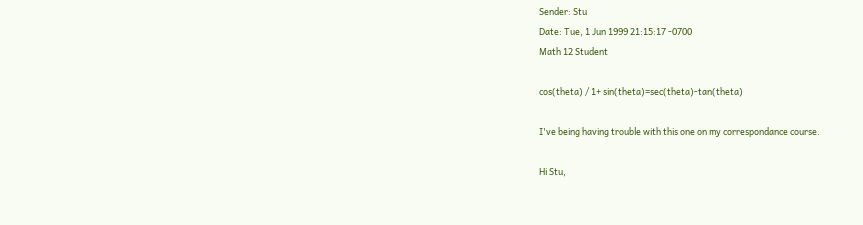Sender: Stu
Date: Tue, 1 Jun 1999 21:15:17 -0700
Math 12 Student

cos(theta) / 1+ sin(theta)=sec(theta)-tan(theta)

I've being having trouble with this one on my correspondance course.

Hi Stu,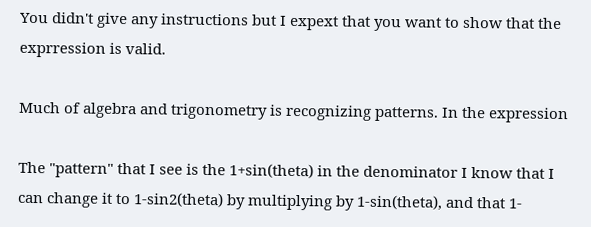You didn't give any instructions but I expext that you want to show that the exprression is valid.

Much of algebra and trigonometry is recognizing patterns. In the expression

The "pattern" that I see is the 1+sin(theta) in the denominator I know that I can change it to 1-sin2(theta) by multiplying by 1-sin(theta), and that 1-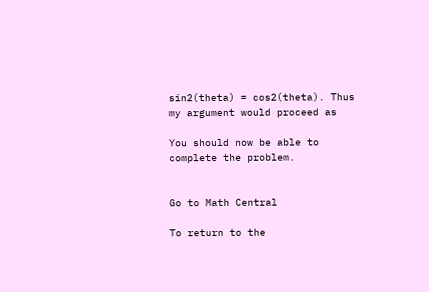sin2(theta) = cos2(theta). Thus my argument would proceed as

You should now be able to complete the problem.


Go to Math Central

To return to the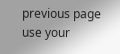previous page use your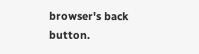browser's back button.